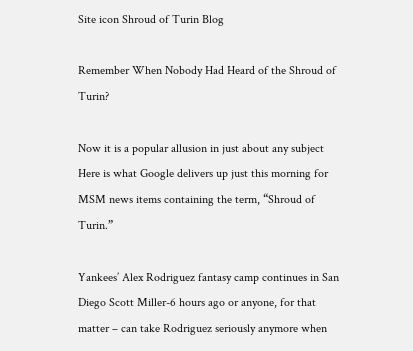Site icon Shroud of Turin Blog

Remember When Nobody Had Heard of the Shroud of Turin?

Now it is a popular allusion in just about any subject  Here is what Google delivers up just this morning for MSM news items containing the term, “Shroud of Turin.”

Yankees’ Alex Rodriguez fantasy camp continues in San Diego Scott Miller-6 hours ago or anyone, for that matter – can take Rodriguez seriously anymore when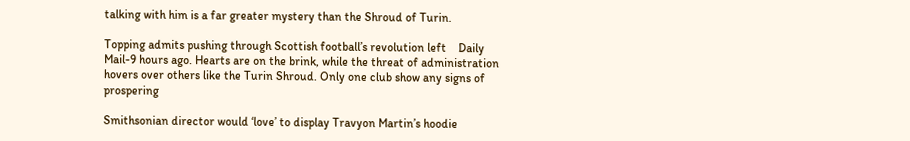talking with him is a far greater mystery than the Shroud of Turin.

Topping admits pushing through Scottish football’s revolution left    Daily Mail-9 hours ago. Hearts are on the brink, while the threat of administration hovers over others like the Turin Shroud. Only one club show any signs of prospering

Smithsonian director would ‘love’ to display Travyon Martin’s hoodie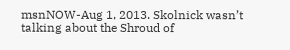msnNOW-Aug 1, 2013. Skolnick wasn’t talking about the Shroud of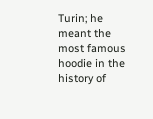Turin; he meant the most famous hoodie in the history of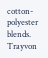cotton-polyester blends. Trayvon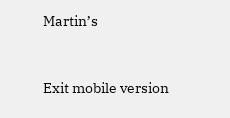Martin’s


Exit mobile version